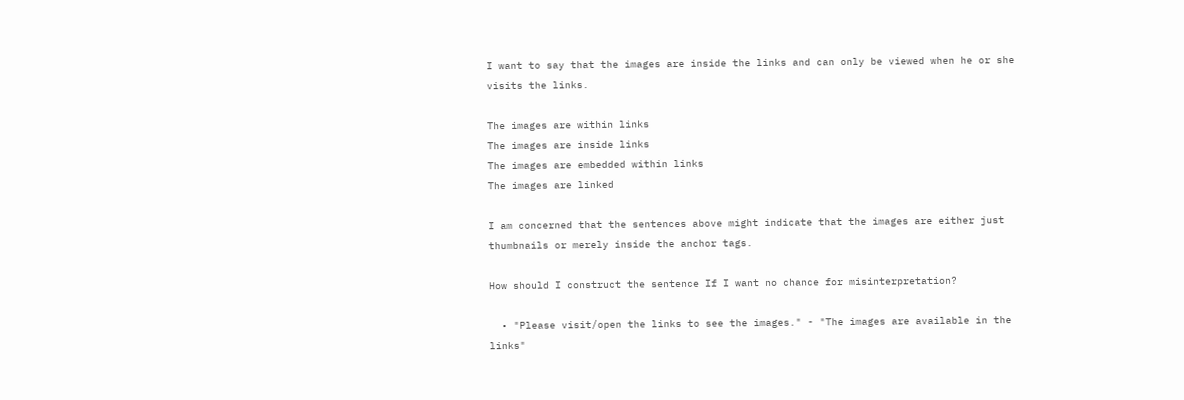I want to say that the images are inside the links and can only be viewed when he or she visits the links.

The images are within links
The images are inside links
The images are embedded within links
The images are linked

I am concerned that the sentences above might indicate that the images are either just thumbnails or merely inside the anchor tags.

How should I construct the sentence If I want no chance for misinterpretation?

  • "Please visit/open the links to see the images." - "The images are available in the links"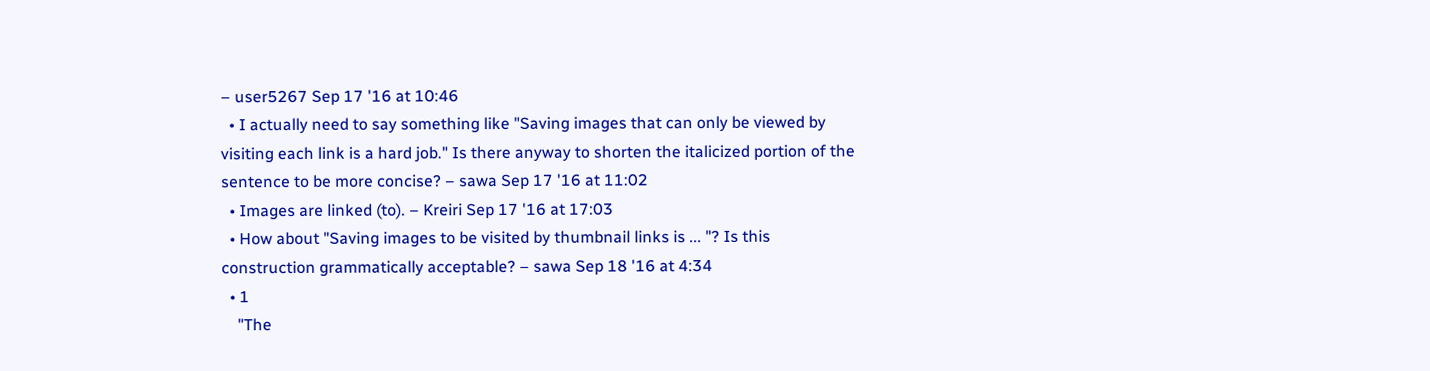– user5267 Sep 17 '16 at 10:46
  • I actually need to say something like "Saving images that can only be viewed by visiting each link is a hard job." Is there anyway to shorten the italicized portion of the sentence to be more concise? – sawa Sep 17 '16 at 11:02
  • Images are linked (to). – Kreiri Sep 17 '16 at 17:03
  • How about "Saving images to be visited by thumbnail links is ... "? Is this construction grammatically acceptable? – sawa Sep 18 '16 at 4:34
  • 1
    "The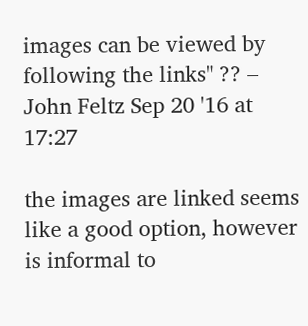images can be viewed by following the links" ?? – John Feltz Sep 20 '16 at 17:27

the images are linked seems like a good option, however is informal to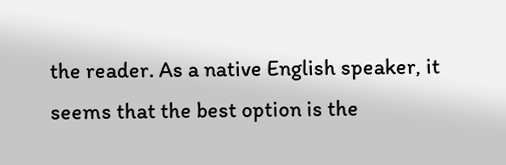the reader. As a native English speaker, it seems that the best option is the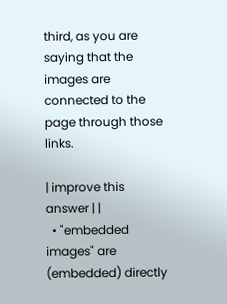third, as you are saying that the images are connected to the page through those links.

| improve this answer | |
  • "embedded images" are (embedded) directly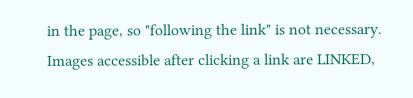in the page, so "following the link" is not necessary. Images accessible after clicking a link are LINKED,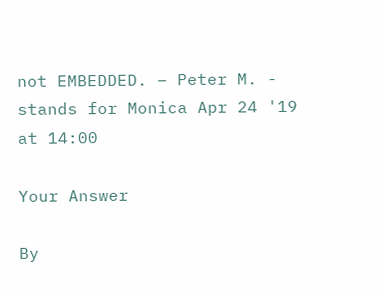not EMBEDDED. – Peter M. - stands for Monica Apr 24 '19 at 14:00

Your Answer

By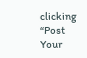clicking “Post Your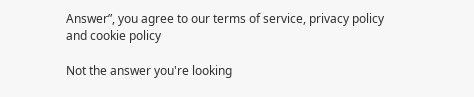Answer”, you agree to our terms of service, privacy policy and cookie policy

Not the answer you're looking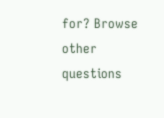for? Browse other questions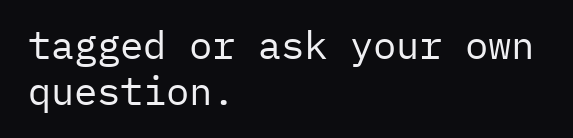tagged or ask your own question.